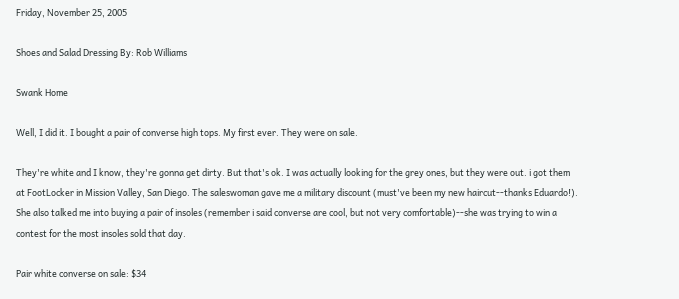Friday, November 25, 2005

Shoes and Salad Dressing By: Rob Williams

Swank Home

Well, I did it. I bought a pair of converse high tops. My first ever. They were on sale.

They're white and I know, they're gonna get dirty. But that's ok. I was actually looking for the grey ones, but they were out. i got them at FootLocker in Mission Valley, San Diego. The saleswoman gave me a military discount (must've been my new haircut--thanks Eduardo!). She also talked me into buying a pair of insoles (remember i said converse are cool, but not very comfortable)--she was trying to win a contest for the most insoles sold that day.

Pair white converse on sale: $34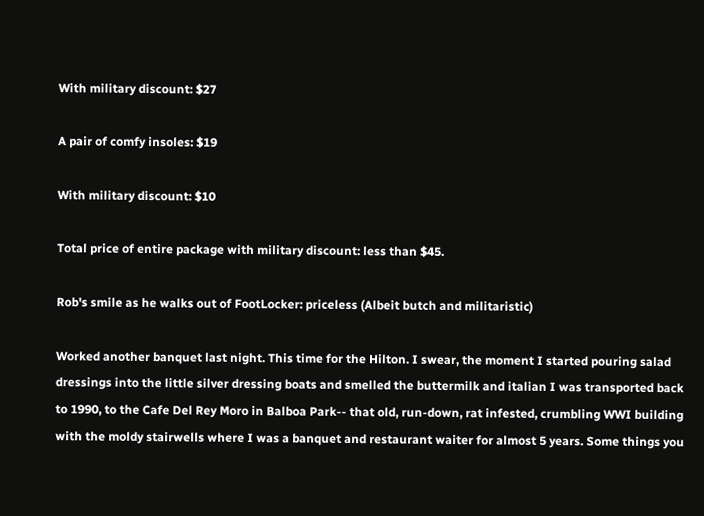With military discount: $27

A pair of comfy insoles: $19

With military discount: $10

Total price of entire package with military discount: less than $45.

Rob's smile as he walks out of FootLocker: priceless (Albeit butch and militaristic)

Worked another banquet last night. This time for the Hilton. I swear, the moment I started pouring salad dressings into the little silver dressing boats and smelled the buttermilk and italian I was transported back to 1990, to the Cafe Del Rey Moro in Balboa Park-- that old, run-down, rat infested, crumbling WWI building with the moldy stairwells where I was a banquet and restaurant waiter for almost 5 years. Some things you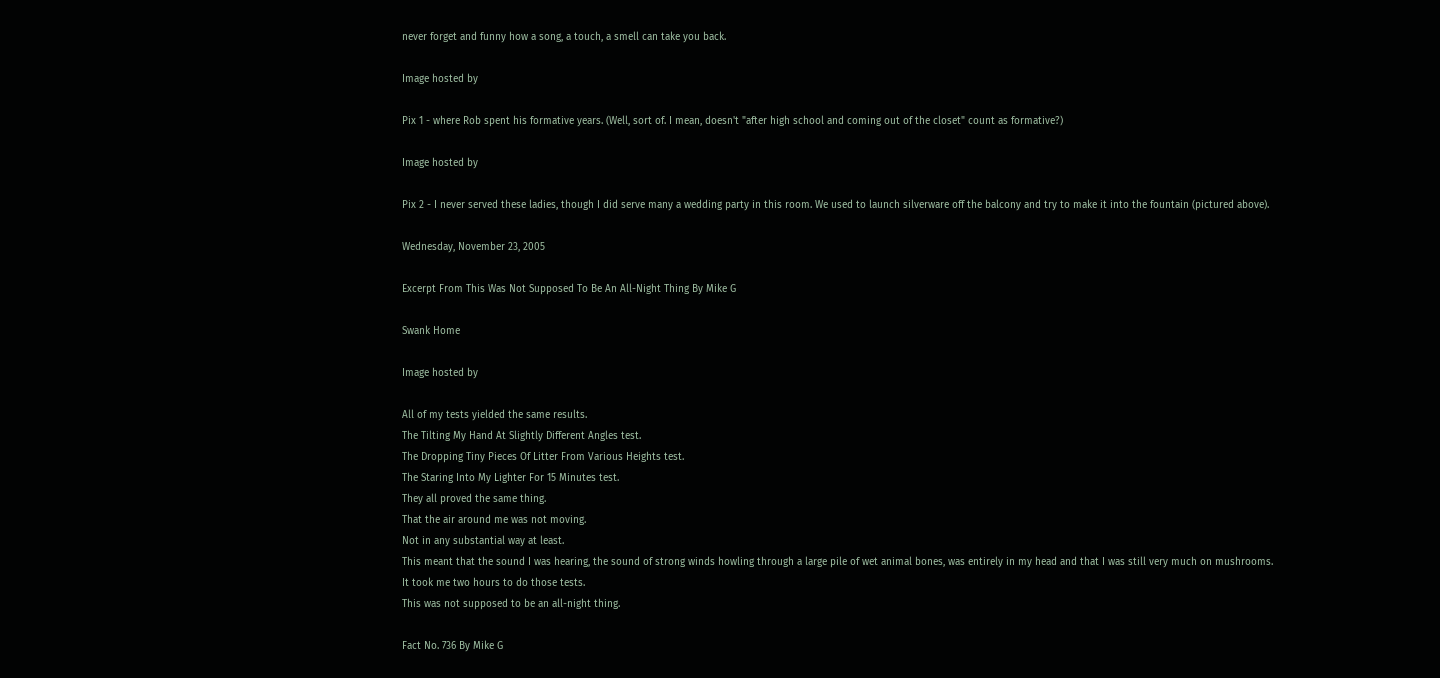never forget and funny how a song, a touch, a smell can take you back.

Image hosted by

Pix 1 - where Rob spent his formative years. (Well, sort of. I mean, doesn't "after high school and coming out of the closet" count as formative?)

Image hosted by

Pix 2 - I never served these ladies, though I did serve many a wedding party in this room. We used to launch silverware off the balcony and try to make it into the fountain (pictured above).

Wednesday, November 23, 2005

Excerpt From This Was Not Supposed To Be An All-Night Thing By Mike G

Swank Home

Image hosted by

All of my tests yielded the same results.
The Tilting My Hand At Slightly Different Angles test.
The Dropping Tiny Pieces Of Litter From Various Heights test.
The Staring Into My Lighter For 15 Minutes test.
They all proved the same thing.
That the air around me was not moving.
Not in any substantial way at least.
This meant that the sound I was hearing, the sound of strong winds howling through a large pile of wet animal bones, was entirely in my head and that I was still very much on mushrooms.
It took me two hours to do those tests.
This was not supposed to be an all-night thing.

Fact No. 736 By Mike G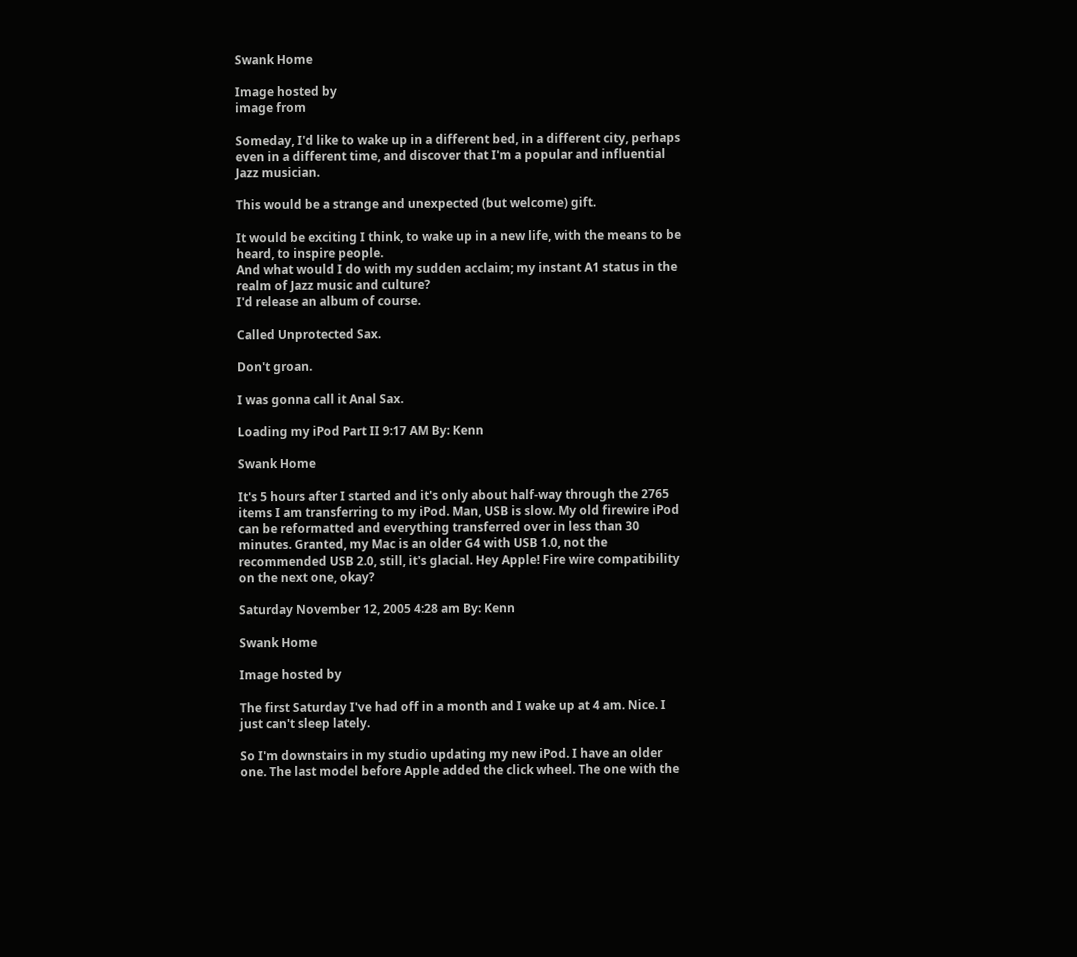Swank Home

Image hosted by
image from

Someday, I'd like to wake up in a different bed, in a different city, perhaps even in a different time, and discover that I'm a popular and influential Jazz musician.

This would be a strange and unexpected (but welcome) gift.

It would be exciting I think, to wake up in a new life, with the means to be heard, to inspire people.
And what would I do with my sudden acclaim; my instant A1 status in the realm of Jazz music and culture?
I'd release an album of course.

Called Unprotected Sax.

Don't groan.

I was gonna call it Anal Sax.

Loading my iPod Part II 9:17 AM By: Kenn

Swank Home

It's 5 hours after I started and it's only about half-way through the 2765 items I am transferring to my iPod. Man, USB is slow. My old firewire iPod can be reformatted and everything transferred over in less than 30 minutes. Granted, my Mac is an older G4 with USB 1.0, not the recommended USB 2.0, still, it's glacial. Hey Apple! Fire wire compatibility on the next one, okay?

Saturday November 12, 2005 4:28 am By: Kenn

Swank Home

Image hosted by

The first Saturday I've had off in a month and I wake up at 4 am. Nice. I just can't sleep lately.

So I'm downstairs in my studio updating my new iPod. I have an older one. The last model before Apple added the click wheel. The one with the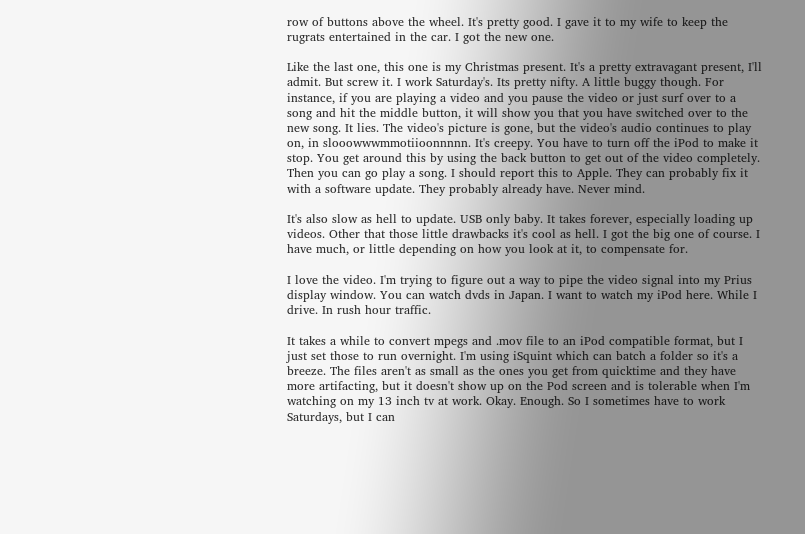row of buttons above the wheel. It's pretty good. I gave it to my wife to keep the rugrats entertained in the car. I got the new one.

Like the last one, this one is my Christmas present. It's a pretty extravagant present, I'll admit. But screw it. I work Saturday's. Its pretty nifty. A little buggy though. For instance, if you are playing a video and you pause the video or just surf over to a song and hit the middle button, it will show you that you have switched over to the new song. It lies. The video's picture is gone, but the video's audio continues to play on, in slooowwwmmotiioonnnnn. It's creepy. You have to turn off the iPod to make it stop. You get around this by using the back button to get out of the video completely. Then you can go play a song. I should report this to Apple. They can probably fix it with a software update. They probably already have. Never mind.

It's also slow as hell to update. USB only baby. It takes forever, especially loading up videos. Other that those little drawbacks it's cool as hell. I got the big one of course. I have much, or little depending on how you look at it, to compensate for.

I love the video. I'm trying to figure out a way to pipe the video signal into my Prius display window. You can watch dvds in Japan. I want to watch my iPod here. While I drive. In rush hour traffic.

It takes a while to convert mpegs and .mov file to an iPod compatible format, but I just set those to run overnight. I'm using iSquint which can batch a folder so it's a breeze. The files aren't as small as the ones you get from quicktime and they have more artifacting, but it doesn't show up on the Pod screen and is tolerable when I'm watching on my 13 inch tv at work. Okay. Enough. So I sometimes have to work Saturdays, but I can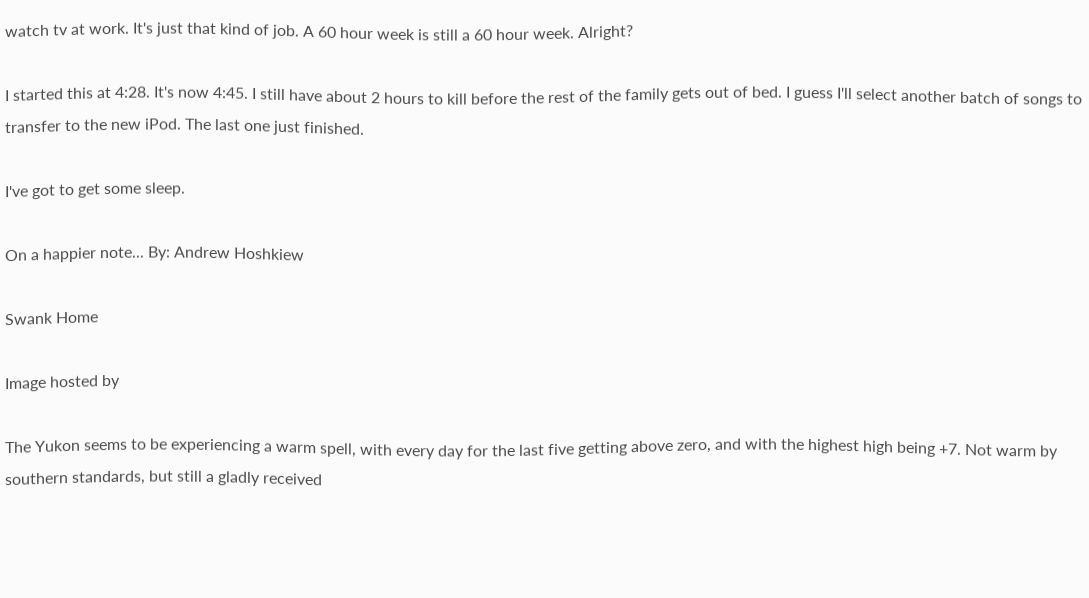watch tv at work. It's just that kind of job. A 60 hour week is still a 60 hour week. Alright?

I started this at 4:28. It's now 4:45. I still have about 2 hours to kill before the rest of the family gets out of bed. I guess I'll select another batch of songs to transfer to the new iPod. The last one just finished.

I've got to get some sleep.

On a happier note... By: Andrew Hoshkiew

Swank Home

Image hosted by

The Yukon seems to be experiencing a warm spell, with every day for the last five getting above zero, and with the highest high being +7. Not warm by southern standards, but still a gladly received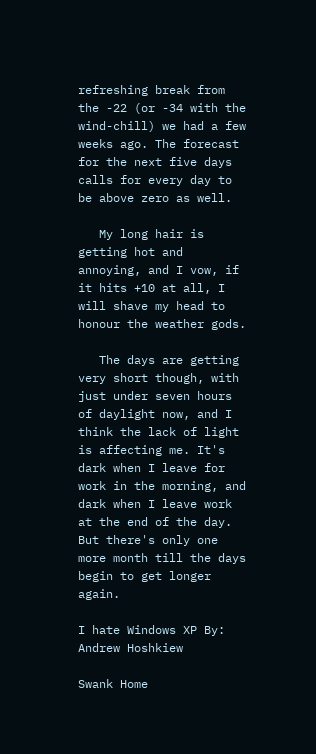refreshing break from the -22 (or -34 with the wind-chill) we had a few weeks ago. The forecast for the next five days calls for every day to be above zero as well.

   My long hair is getting hot and annoying, and I vow, if it hits +10 at all, I will shave my head to honour the weather gods.

   The days are getting very short though, with just under seven hours of daylight now, and I think the lack of light is affecting me. It's dark when I leave for work in the morning, and dark when I leave work at the end of the day. But there's only one more month till the days begin to get longer again.

I hate Windows XP By: Andrew Hoshkiew

Swank Home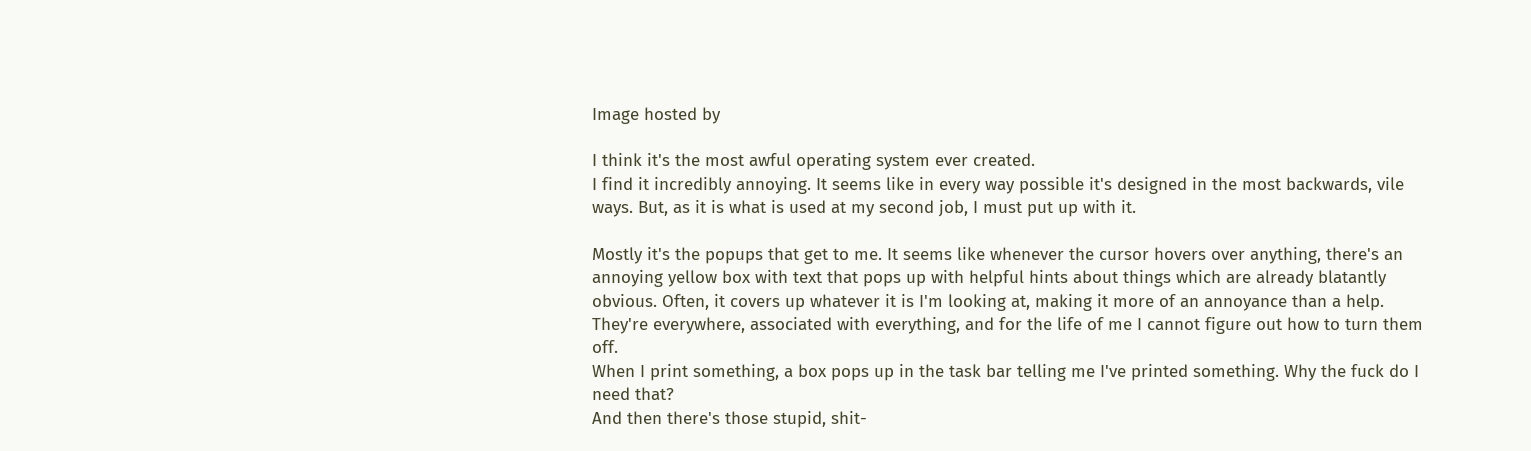Image hosted by

I think it's the most awful operating system ever created.
I find it incredibly annoying. It seems like in every way possible it's designed in the most backwards, vile ways. But, as it is what is used at my second job, I must put up with it.

Mostly it's the popups that get to me. It seems like whenever the cursor hovers over anything, there's an annoying yellow box with text that pops up with helpful hints about things which are already blatantly obvious. Often, it covers up whatever it is I'm looking at, making it more of an annoyance than a help.
They're everywhere, associated with everything, and for the life of me I cannot figure out how to turn them off.
When I print something, a box pops up in the task bar telling me I've printed something. Why the fuck do I need that?
And then there's those stupid, shit-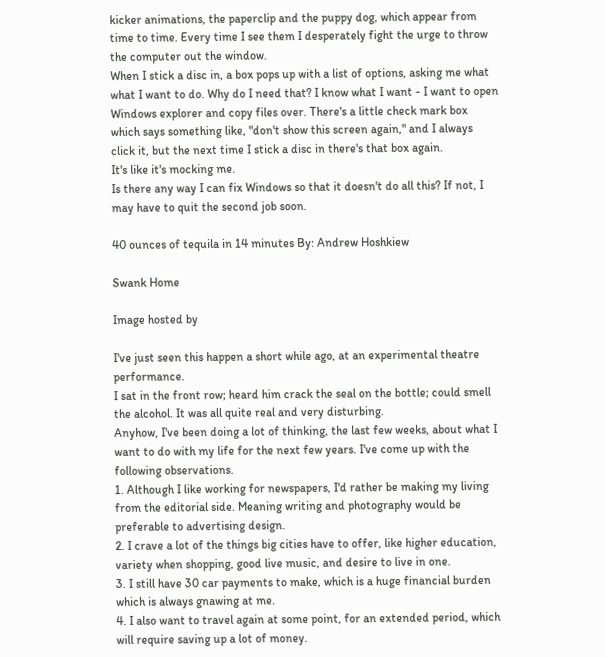kicker animations, the paperclip and the puppy dog, which appear from time to time. Every time I see them I desperately fight the urge to throw the computer out the window.
When I stick a disc in, a box pops up with a list of options, asking me what what I want to do. Why do I need that? I know what I want - I want to open Windows explorer and copy files over. There's a little check mark box which says something like, "don't show this screen again," and I always click it, but the next time I stick a disc in there's that box again.
It's like it's mocking me.
Is there any way I can fix Windows so that it doesn't do all this? If not, I may have to quit the second job soon.

40 ounces of tequila in 14 minutes By: Andrew Hoshkiew

Swank Home

Image hosted by

I've just seen this happen a short while ago, at an experimental theatre performance.
I sat in the front row; heard him crack the seal on the bottle; could smell the alcohol. It was all quite real and very disturbing.
Anyhow, I've been doing a lot of thinking, the last few weeks, about what I want to do with my life for the next few years. I've come up with the following observations.
1. Although I like working for newspapers, I'd rather be making my living from the editorial side. Meaning writing and photography would be preferable to advertising design.
2. I crave a lot of the things big cities have to offer, like higher education, variety when shopping, good live music, and desire to live in one.
3. I still have 30 car payments to make, which is a huge financial burden which is always gnawing at me.
4. I also want to travel again at some point, for an extended period, which will require saving up a lot of money.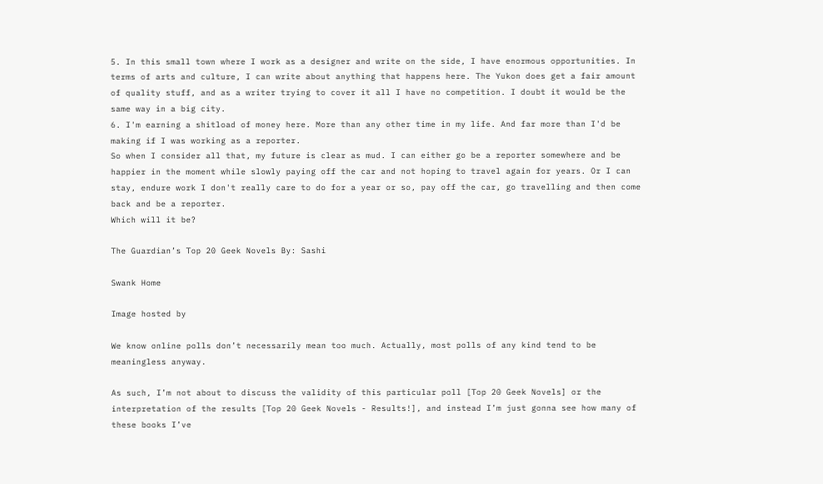5. In this small town where I work as a designer and write on the side, I have enormous opportunities. In terms of arts and culture, I can write about anything that happens here. The Yukon does get a fair amount of quality stuff, and as a writer trying to cover it all I have no competition. I doubt it would be the same way in a big city.
6. I'm earning a shitload of money here. More than any other time in my life. And far more than I'd be making if I was working as a reporter.
So when I consider all that, my future is clear as mud. I can either go be a reporter somewhere and be happier in the moment while slowly paying off the car and not hoping to travel again for years. Or I can stay, endure work I don't really care to do for a year or so, pay off the car, go travelling and then come back and be a reporter.
Which will it be?

The Guardian’s Top 20 Geek Novels By: Sashi

Swank Home

Image hosted by

We know online polls don’t necessarily mean too much. Actually, most polls of any kind tend to be meaningless anyway.

As such, I’m not about to discuss the validity of this particular poll [Top 20 Geek Novels] or the interpretation of the results [Top 20 Geek Novels - Results!], and instead I’m just gonna see how many of these books I’ve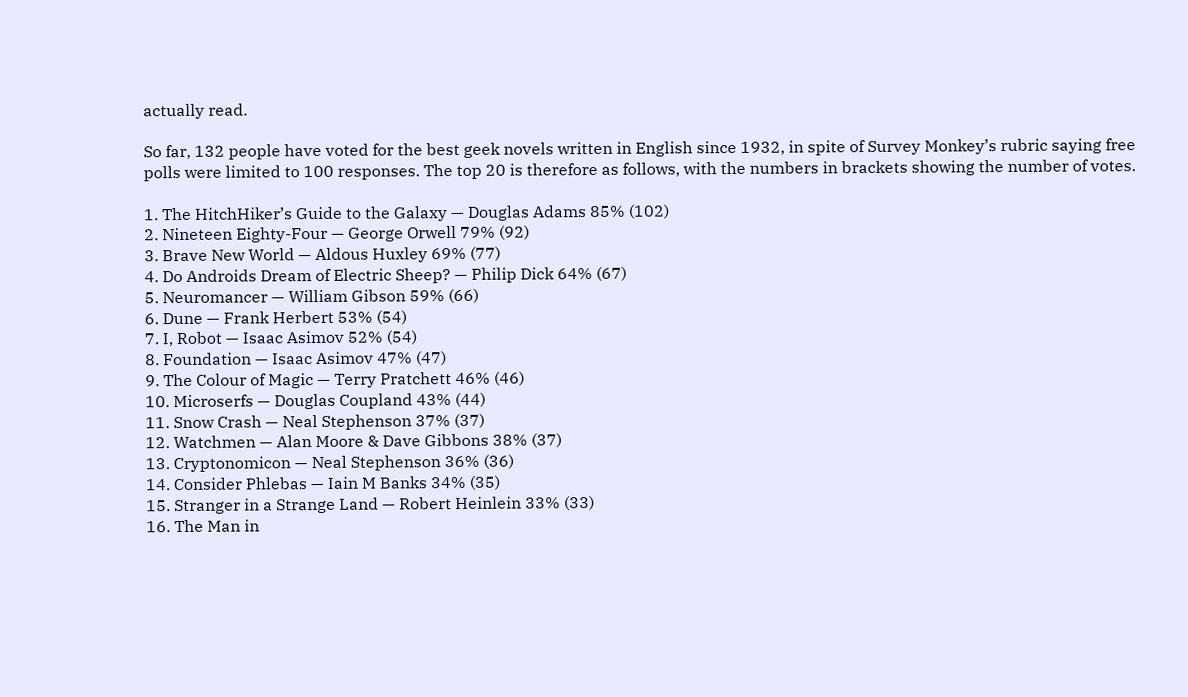actually read.

So far, 132 people have voted for the best geek novels written in English since 1932, in spite of Survey Monkey’s rubric saying free polls were limited to 100 responses. The top 20 is therefore as follows, with the numbers in brackets showing the number of votes.

1. The HitchHiker’s Guide to the Galaxy — Douglas Adams 85% (102)
2. Nineteen Eighty-Four — George Orwell 79% (92)
3. Brave New World — Aldous Huxley 69% (77)
4. Do Androids Dream of Electric Sheep? — Philip Dick 64% (67)
5. Neuromancer — William Gibson 59% (66)
6. Dune — Frank Herbert 53% (54)
7. I, Robot — Isaac Asimov 52% (54)
8. Foundation — Isaac Asimov 47% (47)
9. The Colour of Magic — Terry Pratchett 46% (46)
10. Microserfs — Douglas Coupland 43% (44)
11. Snow Crash — Neal Stephenson 37% (37)
12. Watchmen — Alan Moore & Dave Gibbons 38% (37)
13. Cryptonomicon — Neal Stephenson 36% (36)
14. Consider Phlebas — Iain M Banks 34% (35)
15. Stranger in a Strange Land — Robert Heinlein 33% (33)
16. The Man in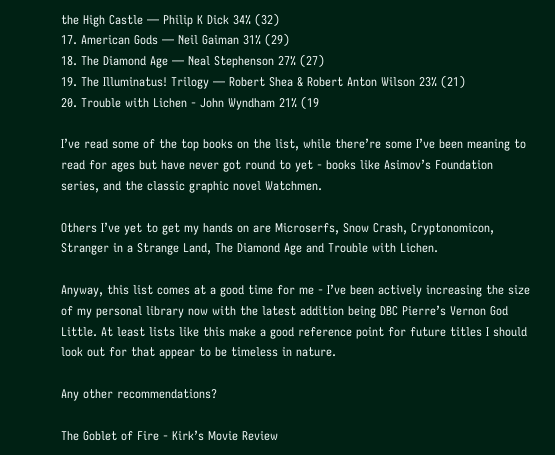the High Castle — Philip K Dick 34% (32)
17. American Gods — Neil Gaiman 31% (29)
18. The Diamond Age — Neal Stephenson 27% (27)
19. The Illuminatus! Trilogy — Robert Shea & Robert Anton Wilson 23% (21)
20. Trouble with Lichen - John Wyndham 21% (19

I’ve read some of the top books on the list, while there’re some I’ve been meaning to read for ages but have never got round to yet - books like Asimov’s Foundation series, and the classic graphic novel Watchmen.

Others I’ve yet to get my hands on are Microserfs, Snow Crash, Cryptonomicon, Stranger in a Strange Land, The Diamond Age and Trouble with Lichen.

Anyway, this list comes at a good time for me - I’ve been actively increasing the size of my personal library now with the latest addition being DBC Pierre’s Vernon God Little. At least lists like this make a good reference point for future titles I should look out for that appear to be timeless in nature.

Any other recommendations?

The Goblet of Fire - Kirk’s Movie Review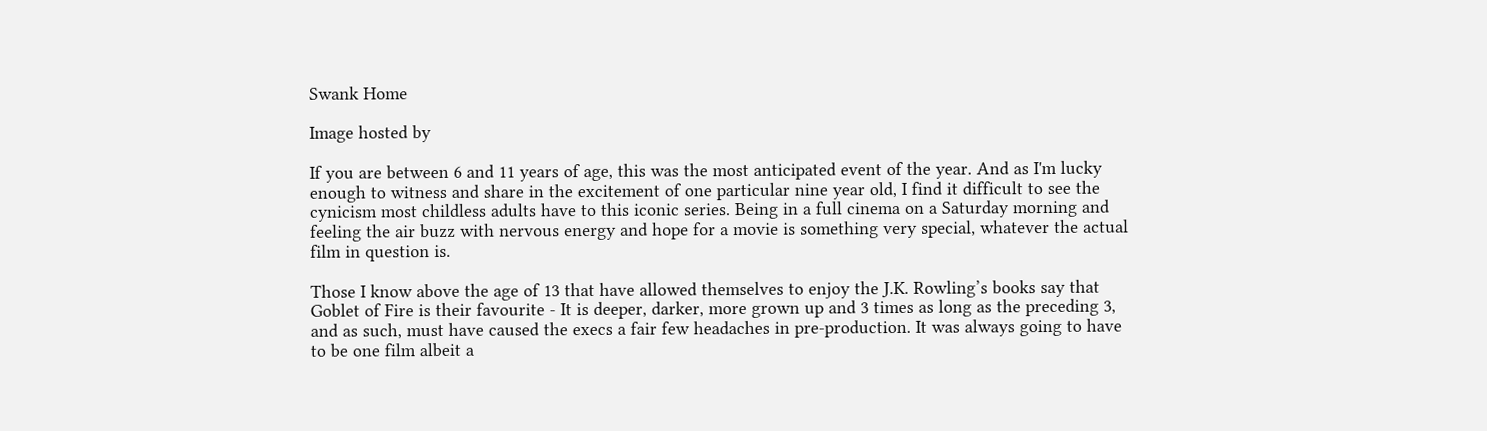Swank Home

Image hosted by

If you are between 6 and 11 years of age, this was the most anticipated event of the year. And as I'm lucky enough to witness and share in the excitement of one particular nine year old, I find it difficult to see the cynicism most childless adults have to this iconic series. Being in a full cinema on a Saturday morning and feeling the air buzz with nervous energy and hope for a movie is something very special, whatever the actual film in question is.

Those I know above the age of 13 that have allowed themselves to enjoy the J.K. Rowling’s books say that Goblet of Fire is their favourite - It is deeper, darker, more grown up and 3 times as long as the preceding 3, and as such, must have caused the execs a fair few headaches in pre-production. It was always going to have to be one film albeit a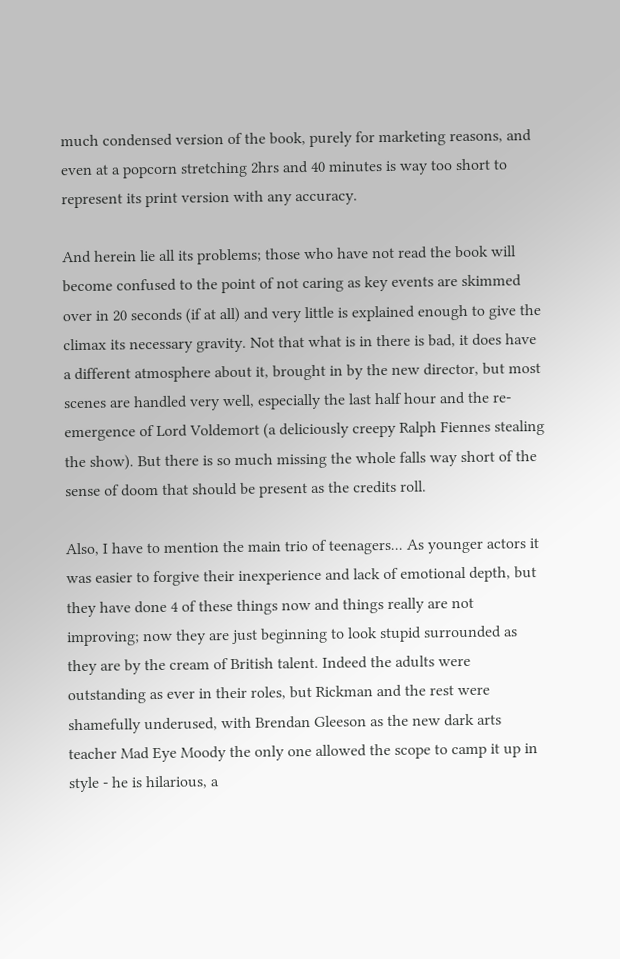much condensed version of the book, purely for marketing reasons, and even at a popcorn stretching 2hrs and 40 minutes is way too short to represent its print version with any accuracy.

And herein lie all its problems; those who have not read the book will become confused to the point of not caring as key events are skimmed over in 20 seconds (if at all) and very little is explained enough to give the climax its necessary gravity. Not that what is in there is bad, it does have a different atmosphere about it, brought in by the new director, but most scenes are handled very well, especially the last half hour and the re-emergence of Lord Voldemort (a deliciously creepy Ralph Fiennes stealing the show). But there is so much missing the whole falls way short of the sense of doom that should be present as the credits roll.

Also, I have to mention the main trio of teenagers... As younger actors it was easier to forgive their inexperience and lack of emotional depth, but they have done 4 of these things now and things really are not improving; now they are just beginning to look stupid surrounded as they are by the cream of British talent. Indeed the adults were outstanding as ever in their roles, but Rickman and the rest were shamefully underused, with Brendan Gleeson as the new dark arts teacher Mad Eye Moody the only one allowed the scope to camp it up in style - he is hilarious, a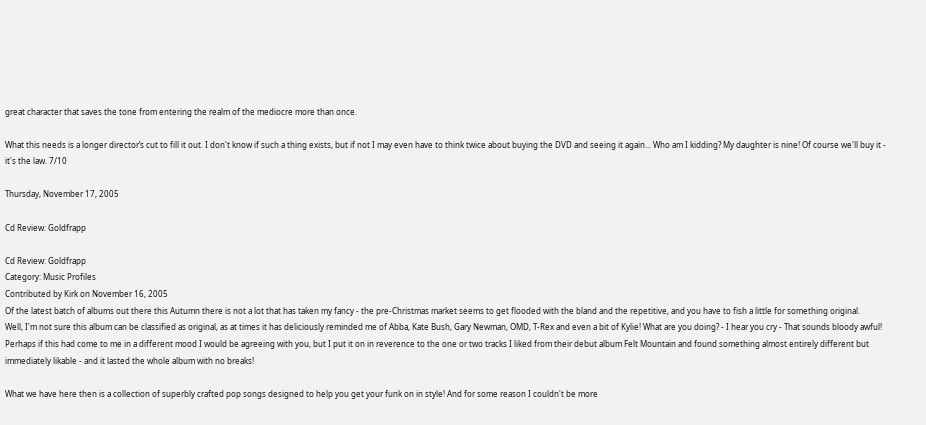great character that saves the tone from entering the realm of the mediocre more than once.

What this needs is a longer director’s cut to fill it out. I don't know if such a thing exists, but if not I may even have to think twice about buying the DVD and seeing it again... Who am I kidding? My daughter is nine! Of course we'll buy it - it's the law. 7/10

Thursday, November 17, 2005

Cd Review: Goldfrapp

Cd Review: Goldfrapp
Category: Music Profiles
Contributed by Kirk on November 16, 2005
Of the latest batch of albums out there this Autumn there is not a lot that has taken my fancy - the pre-Christmas market seems to get flooded with the bland and the repetitive, and you have to fish a little for something original.
Well, I'm not sure this album can be classified as original, as at times it has deliciously reminded me of Abba, Kate Bush, Gary Newman, OMD, T-Rex and even a bit of Kylie! What are you doing? - I hear you cry - That sounds bloody awful! Perhaps if this had come to me in a different mood I would be agreeing with you, but I put it on in reverence to the one or two tracks I liked from their debut album Felt Mountain and found something almost entirely different but immediately likable - and it lasted the whole album with no breaks!

What we have here then is a collection of superbly crafted pop songs designed to help you get your funk on in style! And for some reason I couldn't be more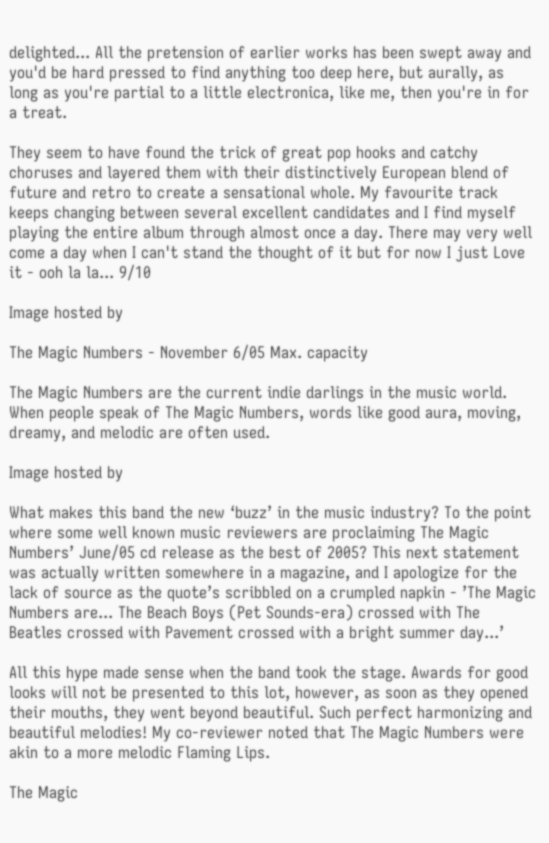delighted... All the pretension of earlier works has been swept away and you'd be hard pressed to find anything too deep here, but aurally, as long as you're partial to a little electronica, like me, then you're in for a treat.

They seem to have found the trick of great pop hooks and catchy choruses and layered them with their distinctively European blend of future and retro to create a sensational whole. My favourite track keeps changing between several excellent candidates and I find myself playing the entire album through almost once a day. There may very well come a day when I can't stand the thought of it but for now I just Love it - ooh la la... 9/10

Image hosted by

The Magic Numbers - November 6/05 Max. capacity

The Magic Numbers are the current indie darlings in the music world. When people speak of The Magic Numbers, words like good aura, moving, dreamy, and melodic are often used.

Image hosted by

What makes this band the new ‘buzz’ in the music industry? To the point where some well known music reviewers are proclaiming The Magic Numbers’ June/05 cd release as the best of 2005? This next statement was actually written somewhere in a magazine, and I apologize for the lack of source as the quote’s scribbled on a crumpled napkin - ’The Magic Numbers are... The Beach Boys (Pet Sounds-era) crossed with The Beatles crossed with Pavement crossed with a bright summer day...’

All this hype made sense when the band took the stage. Awards for good looks will not be presented to this lot, however, as soon as they opened their mouths, they went beyond beautiful. Such perfect harmonizing and beautiful melodies! My co-reviewer noted that The Magic Numbers were akin to a more melodic Flaming Lips.

The Magic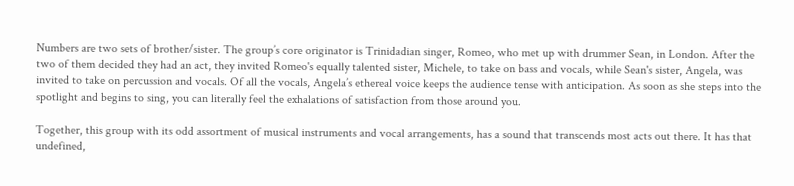Numbers are two sets of brother/sister. The group’s core originator is Trinidadian singer, Romeo, who met up with drummer Sean, in London. After the two of them decided they had an act, they invited Romeo's equally talented sister, Michele, to take on bass and vocals, while Sean's sister, Angela, was invited to take on percussion and vocals. Of all the vocals, Angela’s ethereal voice keeps the audience tense with anticipation. As soon as she steps into the spotlight and begins to sing, you can literally feel the exhalations of satisfaction from those around you.

Together, this group with its odd assortment of musical instruments and vocal arrangements, has a sound that transcends most acts out there. It has that undefined,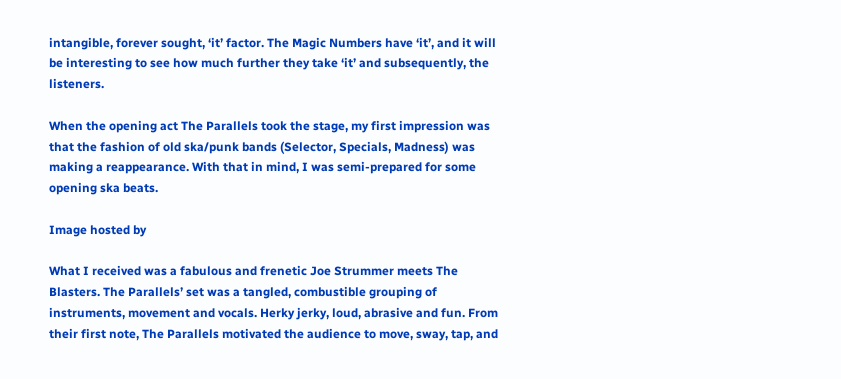intangible, forever sought, ‘it’ factor. The Magic Numbers have ‘it’, and it will be interesting to see how much further they take ‘it’ and subsequently, the listeners.

When the opening act The Parallels took the stage, my first impression was that the fashion of old ska/punk bands (Selector, Specials, Madness) was making a reappearance. With that in mind, I was semi-prepared for some opening ska beats.

Image hosted by

What I received was a fabulous and frenetic Joe Strummer meets The Blasters. The Parallels’ set was a tangled, combustible grouping of instruments, movement and vocals. Herky jerky, loud, abrasive and fun. From their first note, The Parallels motivated the audience to move, sway, tap, and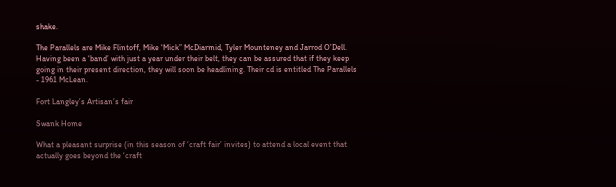shake.

The Parallels are Mike Flintoff, Mike ‘Mick” McDiarmid, Tyler Mounteney and Jarrod O’Dell. Having been a ‘band’ with just a year under their belt, they can be assured that if they keep going in their present direction, they will soon be headlining. Their cd is entitled The Parallels - 1961 McLean.

Fort Langley’s Artisan’s fair

Swank Home

What a pleasant surprise (in this season of ‘craft fair’ invites) to attend a local event that actually goes beyond the ‘craft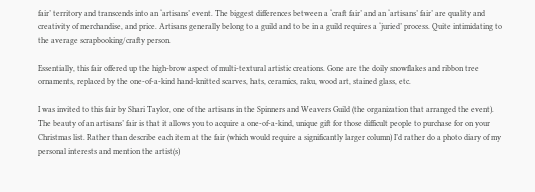fair’ territory and transcends into an ‘artisans’ event. The biggest differences between a ‘craft fair’ and an ‘artisans’ fair’ are quality and creativity of merchandise, and price. Artisans generally belong to a guild and to be in a guild requires a ‘juried’ process. Quite intimidating to the average scrapbooking/crafty person.

Essentially, this fair offered up the high-brow aspect of multi-textural artistic creations. Gone are the doily snowflakes and ribbon tree ornaments, replaced by the one-of-a-kind hand-knitted scarves, hats, ceramics, raku, wood art, stained glass, etc.

I was invited to this fair by Shari Taylor, one of the artisans in the Spinners and Weavers Guild (the organization that arranged the event). The beauty of an artisans’ fair is that it allows you to acquire a one-of-a-kind, unique gift for those difficult people to purchase for on your Christmas list. Rather than describe each item at the fair (which would require a significantly larger column) I’d rather do a photo diary of my personal interests and mention the artist(s)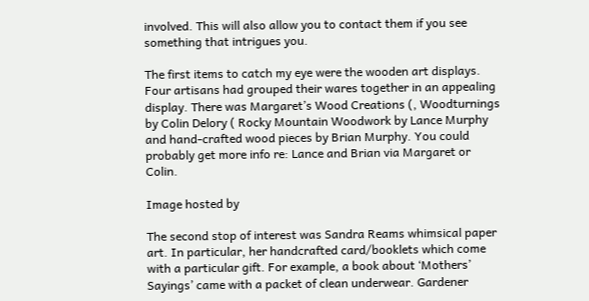involved. This will also allow you to contact them if you see something that intrigues you.

The first items to catch my eye were the wooden art displays. Four artisans had grouped their wares together in an appealing display. There was Margaret’s Wood Creations (, Woodturnings by Colin Delory ( Rocky Mountain Woodwork by Lance Murphy and hand-crafted wood pieces by Brian Murphy. You could probably get more info re: Lance and Brian via Margaret or Colin.

Image hosted by

The second stop of interest was Sandra Reams whimsical paper art. In particular, her handcrafted card/booklets which come with a particular gift. For example, a book about ‘Mothers’ Sayings’ came with a packet of clean underwear. Gardener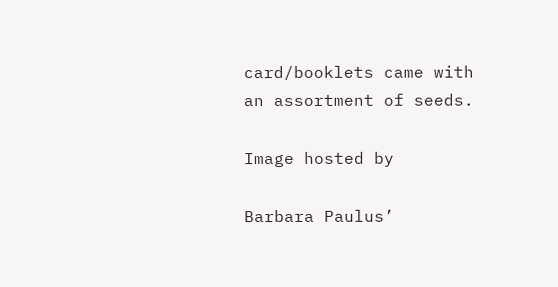card/booklets came with an assortment of seeds.

Image hosted by

Barbara Paulus’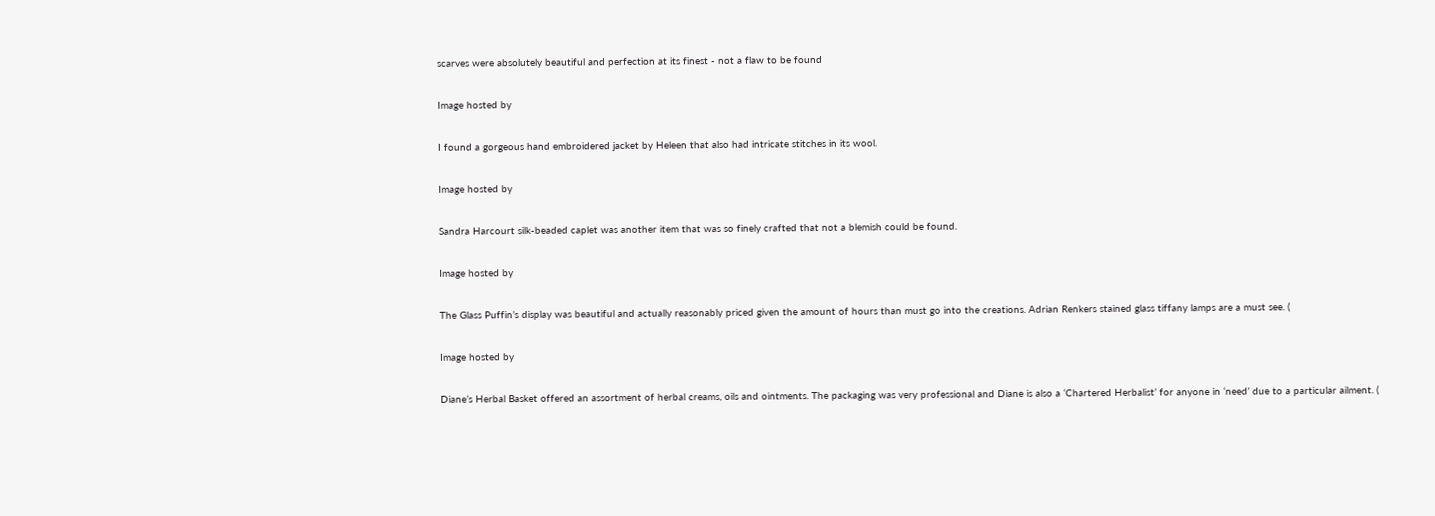scarves were absolutely beautiful and perfection at its finest - not a flaw to be found

Image hosted by

I found a gorgeous hand embroidered jacket by Heleen that also had intricate stitches in its wool.

Image hosted by

Sandra Harcourt silk-beaded caplet was another item that was so finely crafted that not a blemish could be found.

Image hosted by

The Glass Puffin’s display was beautiful and actually reasonably priced given the amount of hours than must go into the creations. Adrian Renkers stained glass tiffany lamps are a must see. (

Image hosted by

Diane’s Herbal Basket offered an assortment of herbal creams, oils and ointments. The packaging was very professional and Diane is also a ‘Chartered Herbalist’ for anyone in ‘need’ due to a particular ailment. (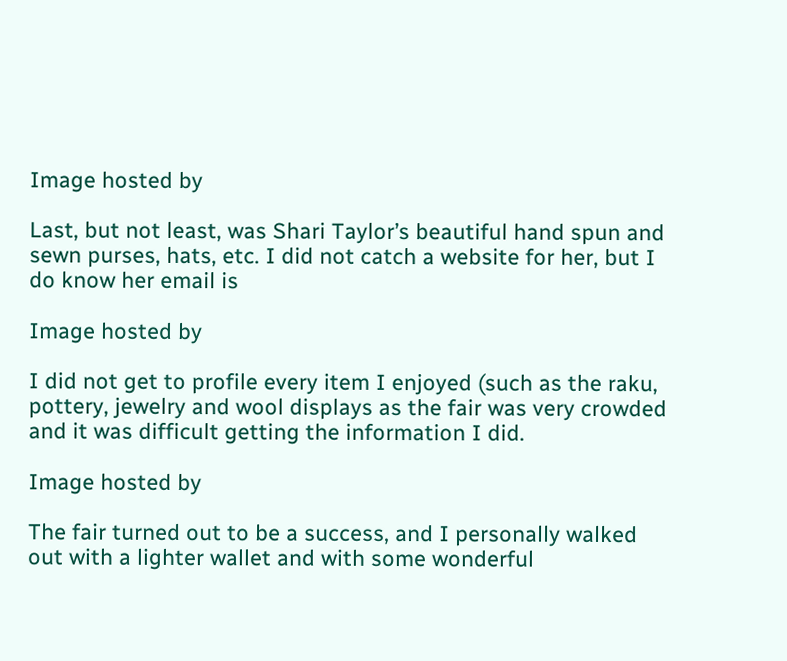Image hosted by

Last, but not least, was Shari Taylor’s beautiful hand spun and sewn purses, hats, etc. I did not catch a website for her, but I do know her email is

Image hosted by

I did not get to profile every item I enjoyed (such as the raku, pottery, jewelry and wool displays as the fair was very crowded and it was difficult getting the information I did.

Image hosted by

The fair turned out to be a success, and I personally walked out with a lighter wallet and with some wonderful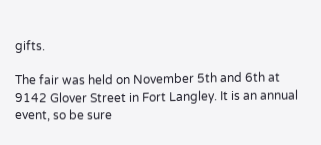gifts.

The fair was held on November 5th and 6th at 9142 Glover Street in Fort Langley. It is an annual event, so be sure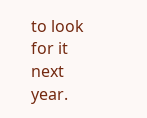to look for it next year.